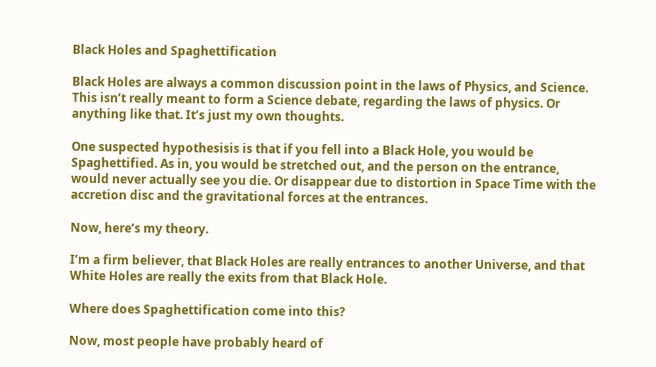Black Holes and Spaghettification

Black Holes are always a common discussion point in the laws of Physics, and Science. This isn’t really meant to form a Science debate, regarding the laws of physics. Or anything like that. It’s just my own thoughts.

One suspected hypothesisis is that if you fell into a Black Hole, you would be Spaghettified. As in, you would be stretched out, and the person on the entrance, would never actually see you die. Or disappear due to distortion in Space Time with the accretion disc and the gravitational forces at the entrances.

Now, here’s my theory.

I’m a firm believer, that Black Holes are really entrances to another Universe, and that White Holes are really the exits from that Black Hole.

Where does Spaghettification come into this?

Now, most people have probably heard of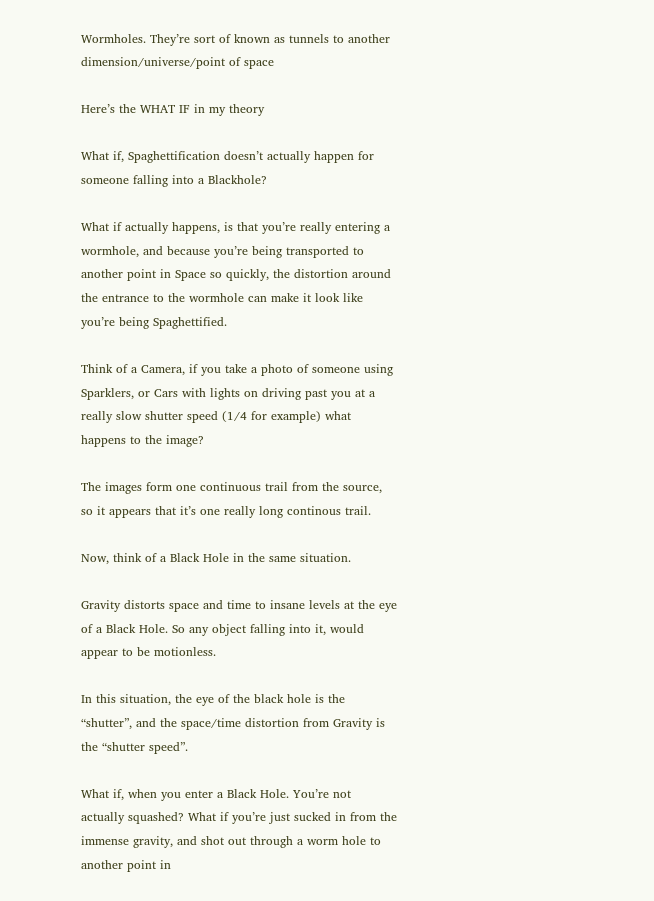Wormholes. They’re sort of known as tunnels to another dimension/universe/point of space

Here’s the WHAT IF in my theory

What if, Spaghettification doesn’t actually happen for someone falling into a Blackhole?

What if actually happens, is that you’re really entering a wormhole, and because you’re being transported to another point in Space so quickly, the distortion around the entrance to the wormhole can make it look like you’re being Spaghettified.

Think of a Camera, if you take a photo of someone using Sparklers, or Cars with lights on driving past you at a really slow shutter speed (1/4 for example) what happens to the image?

The images form one continuous trail from the source, so it appears that it’s one really long continous trail.

Now, think of a Black Hole in the same situation.

Gravity distorts space and time to insane levels at the eye of a Black Hole. So any object falling into it, would appear to be motionless.

In this situation, the eye of the black hole is the “shutter”, and the space/time distortion from Gravity is the “shutter speed”.

What if, when you enter a Black Hole. You’re not actually squashed? What if you’re just sucked in from the immense gravity, and shot out through a worm hole to another point in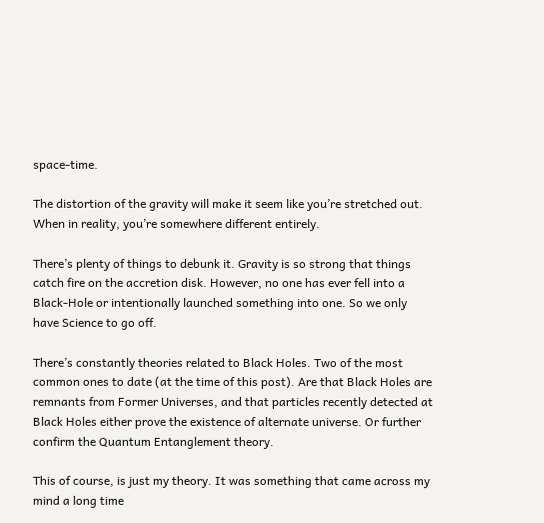space-time.

The distortion of the gravity will make it seem like you’re stretched out. When in reality, you’re somewhere different entirely.

There’s plenty of things to debunk it. Gravity is so strong that things catch fire on the accretion disk. However, no one has ever fell into a Black-Hole or intentionally launched something into one. So we only have Science to go off.

There’s constantly theories related to Black Holes. Two of the most common ones to date (at the time of this post). Are that Black Holes are remnants from Former Universes, and that particles recently detected at Black Holes either prove the existence of alternate universe. Or further confirm the Quantum Entanglement theory.

This of course, is just my theory. It was something that came across my mind a long time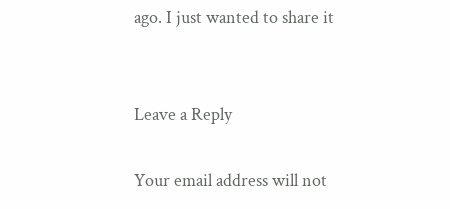ago. I just wanted to share it


Leave a Reply

Your email address will not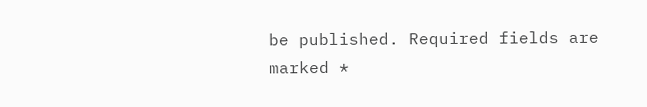be published. Required fields are marked *